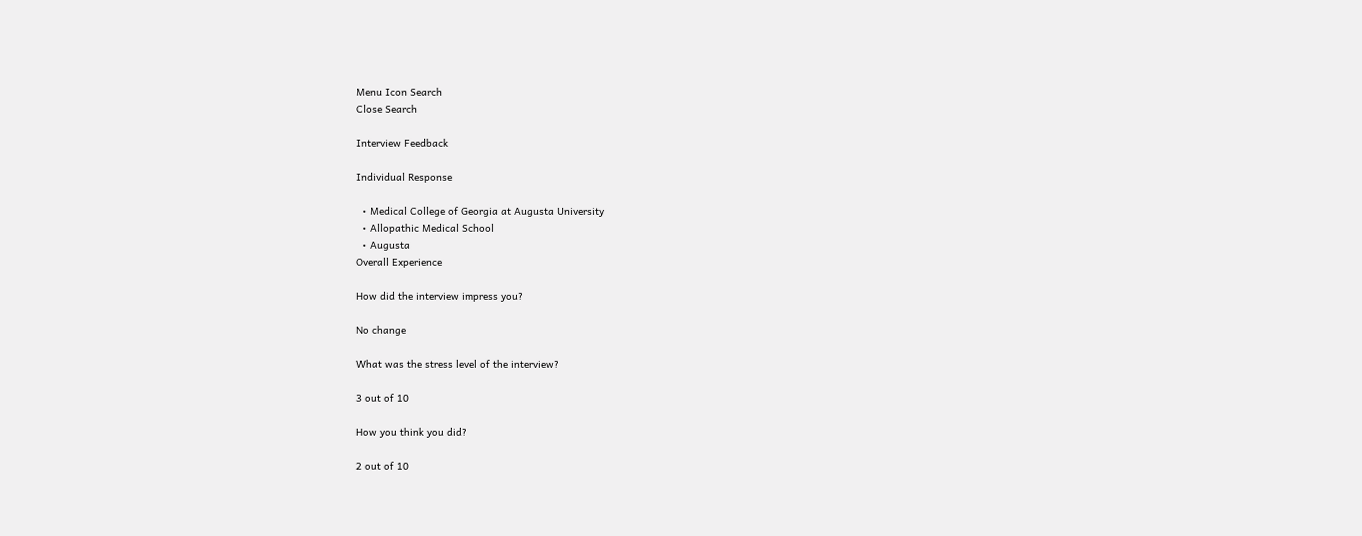Menu Icon Search
Close Search

Interview Feedback

Individual Response

  • Medical College of Georgia at Augusta University
  • Allopathic Medical School
  • Augusta
Overall Experience

How did the interview impress you?

No change

What was the stress level of the interview?

3 out of 10

How you think you did?

2 out of 10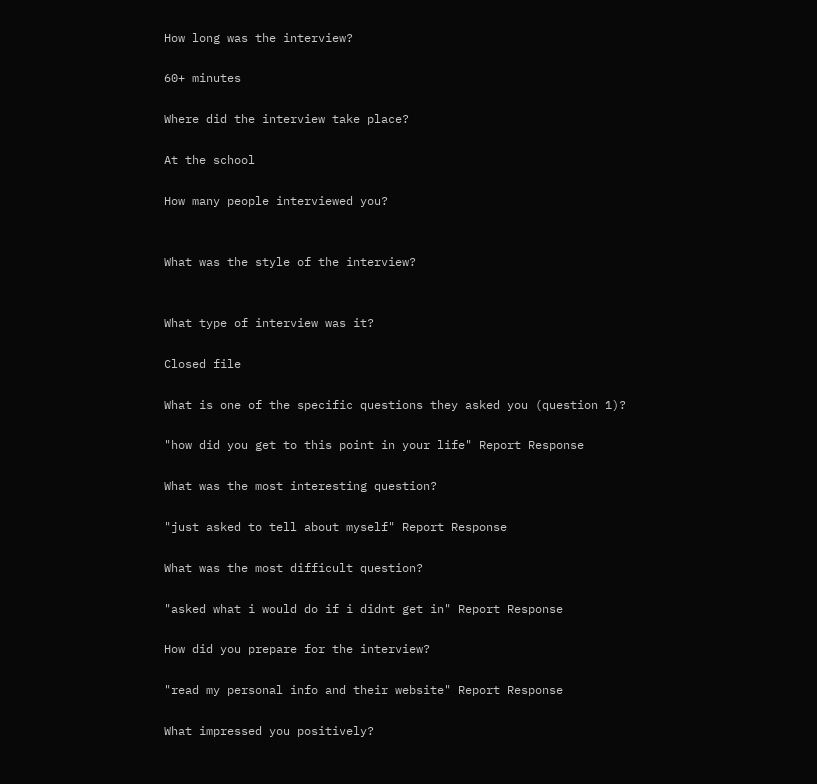How long was the interview?

60+ minutes

Where did the interview take place?

At the school

How many people interviewed you?


What was the style of the interview?


What type of interview was it?

Closed file

What is one of the specific questions they asked you (question 1)?

"how did you get to this point in your life" Report Response

What was the most interesting question?

"just asked to tell about myself" Report Response

What was the most difficult question?

"asked what i would do if i didnt get in" Report Response

How did you prepare for the interview?

"read my personal info and their website" Report Response

What impressed you positively?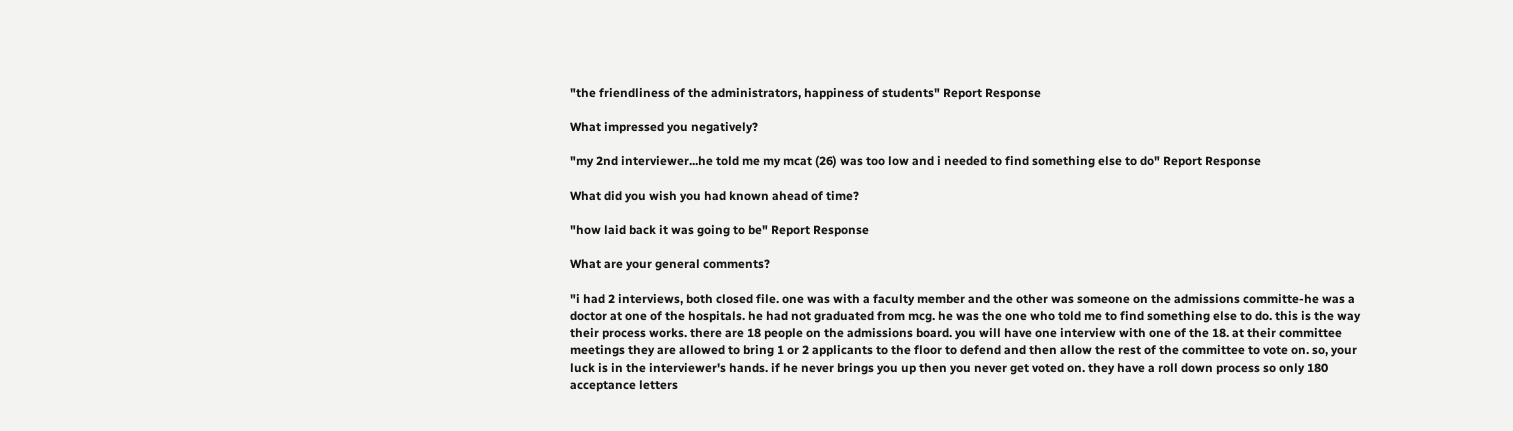"the friendliness of the administrators, happiness of students" Report Response

What impressed you negatively?

"my 2nd interviewer...he told me my mcat (26) was too low and i needed to find something else to do" Report Response

What did you wish you had known ahead of time?

"how laid back it was going to be" Report Response

What are your general comments?

"i had 2 interviews, both closed file. one was with a faculty member and the other was someone on the admissions committe-he was a doctor at one of the hospitals. he had not graduated from mcg. he was the one who told me to find something else to do. this is the way their process works. there are 18 people on the admissions board. you will have one interview with one of the 18. at their committee meetings they are allowed to bring 1 or 2 applicants to the floor to defend and then allow the rest of the committee to vote on. so, your luck is in the interviewer's hands. if he never brings you up then you never get voted on. they have a roll down process so only 180 acceptance letters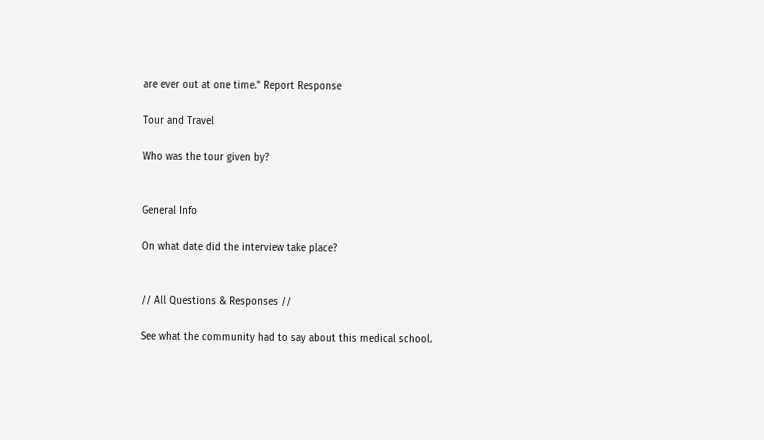are ever out at one time." Report Response

Tour and Travel

Who was the tour given by?


General Info

On what date did the interview take place?


// All Questions & Responses //

See what the community had to say about this medical school.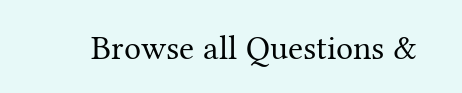Browse all Questions &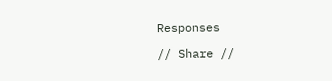Responses

// Share //